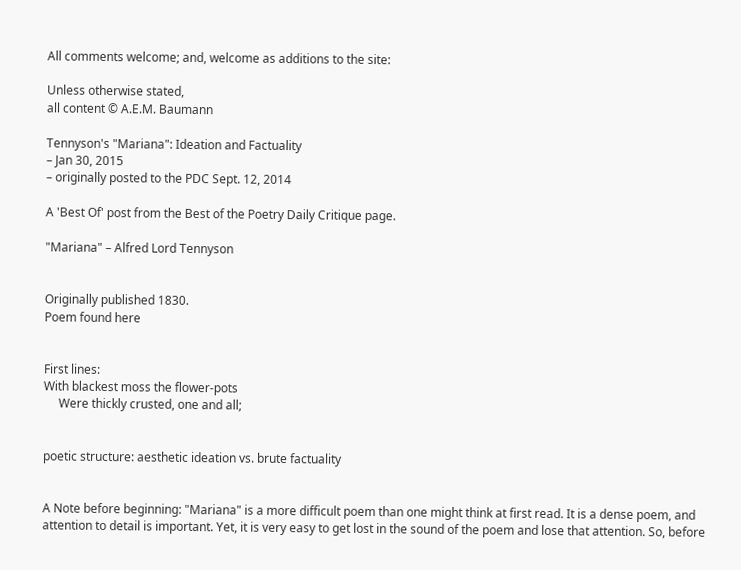All comments welcome; and, welcome as additions to the site:

Unless otherwise stated,
all content © A.E.M. Baumann

Tennyson's "Mariana": Ideation and Factuality
– Jan 30, 2015
– originally posted to the PDC Sept. 12, 2014

A 'Best Of' post from the Best of the Poetry Daily Critique page.

"Mariana" – Alfred Lord Tennyson


Originally published 1830.
Poem found here


First lines:
With blackest moss the flower-pots
     Were thickly crusted, one and all;


poetic structure: aesthetic ideation vs. brute factuality


A Note before beginning: "Mariana" is a more difficult poem than one might think at first read. It is a dense poem, and attention to detail is important. Yet, it is very easy to get lost in the sound of the poem and lose that attention. So, before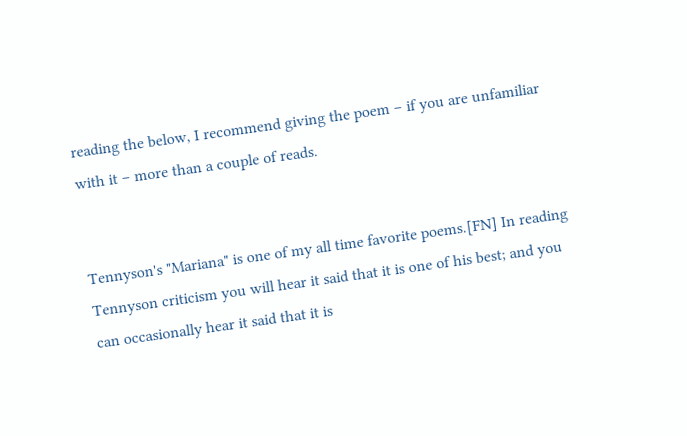reading the below, I recommend giving the poem – if you are unfamiliar with it – more than a couple of reads.


Tennyson's "Mariana" is one of my all time favorite poems.[FN] In reading Tennyson criticism you will hear it said that it is one of his best; and you can occasionally hear it said that it is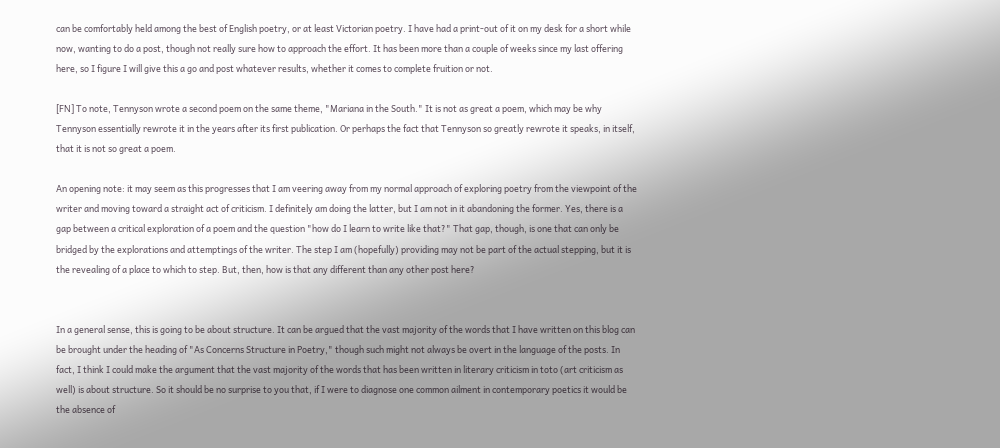can be comfortably held among the best of English poetry, or at least Victorian poetry. I have had a print-out of it on my desk for a short while now, wanting to do a post, though not really sure how to approach the effort. It has been more than a couple of weeks since my last offering here, so I figure I will give this a go and post whatever results, whether it comes to complete fruition or not.

[FN] To note, Tennyson wrote a second poem on the same theme, "Mariana in the South." It is not as great a poem, which may be why Tennyson essentially rewrote it in the years after its first publication. Or perhaps the fact that Tennyson so greatly rewrote it speaks, in itself, that it is not so great a poem.

An opening note: it may seem as this progresses that I am veering away from my normal approach of exploring poetry from the viewpoint of the writer and moving toward a straight act of criticism. I definitely am doing the latter, but I am not in it abandoning the former. Yes, there is a gap between a critical exploration of a poem and the question "how do I learn to write like that?" That gap, though, is one that can only be bridged by the explorations and attemptings of the writer. The step I am (hopefully) providing may not be part of the actual stepping, but it is the revealing of a place to which to step. But, then, how is that any different than any other post here?


In a general sense, this is going to be about structure. It can be argued that the vast majority of the words that I have written on this blog can be brought under the heading of "As Concerns Structure in Poetry," though such might not always be overt in the language of the posts. In fact, I think I could make the argument that the vast majority of the words that has been written in literary criticism in toto (art criticism as well) is about structure. So it should be no surprise to you that, if I were to diagnose one common ailment in contemporary poetics it would be the absence of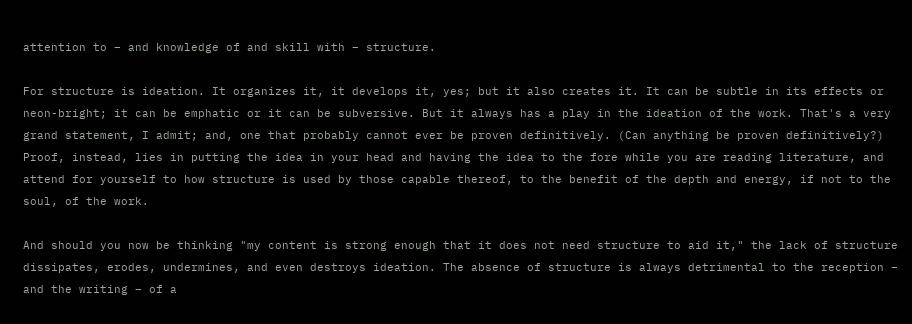attention to – and knowledge of and skill with – structure.

For structure is ideation. It organizes it, it develops it, yes; but it also creates it. It can be subtle in its effects or neon-bright; it can be emphatic or it can be subversive. But it always has a play in the ideation of the work. That's a very grand statement, I admit; and, one that probably cannot ever be proven definitively. (Can anything be proven definitively?) Proof, instead, lies in putting the idea in your head and having the idea to the fore while you are reading literature, and attend for yourself to how structure is used by those capable thereof, to the benefit of the depth and energy, if not to the soul, of the work.

And should you now be thinking "my content is strong enough that it does not need structure to aid it," the lack of structure dissipates, erodes, undermines, and even destroys ideation. The absence of structure is always detrimental to the reception – and the writing – of a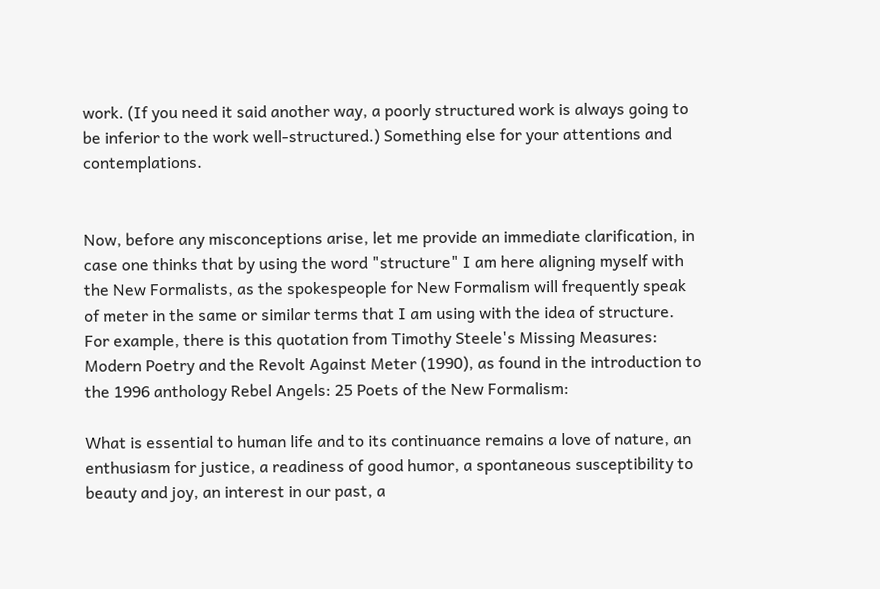work. (If you need it said another way, a poorly structured work is always going to be inferior to the work well-structured.) Something else for your attentions and contemplations.


Now, before any misconceptions arise, let me provide an immediate clarification, in case one thinks that by using the word "structure" I am here aligning myself with the New Formalists, as the spokespeople for New Formalism will frequently speak of meter in the same or similar terms that I am using with the idea of structure. For example, there is this quotation from Timothy Steele's Missing Measures: Modern Poetry and the Revolt Against Meter (1990), as found in the introduction to the 1996 anthology Rebel Angels: 25 Poets of the New Formalism:

What is essential to human life and to its continuance remains a love of nature, an enthusiasm for justice, a readiness of good humor, a spontaneous susceptibility to beauty and joy, an interest in our past, a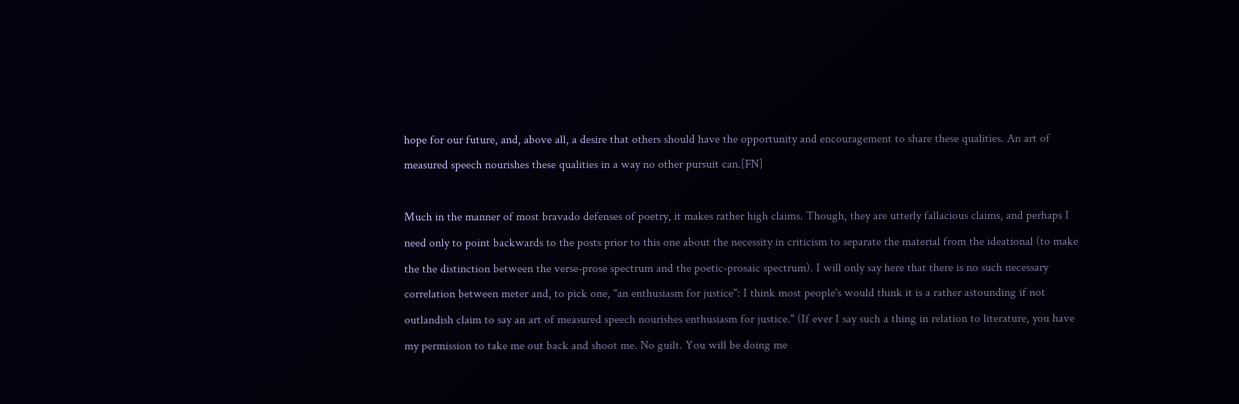hope for our future, and, above all, a desire that others should have the opportunity and encouragement to share these qualities. An art of measured speech nourishes these qualities in a way no other pursuit can.[FN]

Much in the manner of most bravado defenses of poetry, it makes rather high claims. Though, they are utterly fallacious claims, and perhaps I need only to point backwards to the posts prior to this one about the necessity in criticism to separate the material from the ideational (to make the the distinction between the verse-prose spectrum and the poetic-prosaic spectrum). I will only say here that there is no such necessary correlation between meter and, to pick one, "an enthusiasm for justice": I think most people's would think it is a rather astounding if not outlandish claim to say an art of measured speech nourishes enthusiasm for justice." (If ever I say such a thing in relation to literature, you have my permission to take me out back and shoot me. No guilt. You will be doing me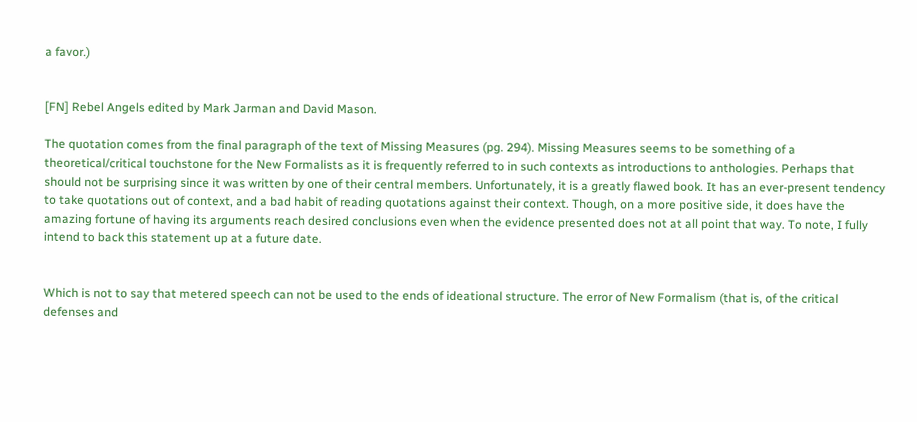a favor.)


[FN] Rebel Angels edited by Mark Jarman and David Mason.

The quotation comes from the final paragraph of the text of Missing Measures (pg. 294). Missing Measures seems to be something of a theoretical/critical touchstone for the New Formalists as it is frequently referred to in such contexts as introductions to anthologies. Perhaps that should not be surprising since it was written by one of their central members. Unfortunately, it is a greatly flawed book. It has an ever-present tendency to take quotations out of context, and a bad habit of reading quotations against their context. Though, on a more positive side, it does have the amazing fortune of having its arguments reach desired conclusions even when the evidence presented does not at all point that way. To note, I fully intend to back this statement up at a future date.


Which is not to say that metered speech can not be used to the ends of ideational structure. The error of New Formalism (that is, of the critical defenses and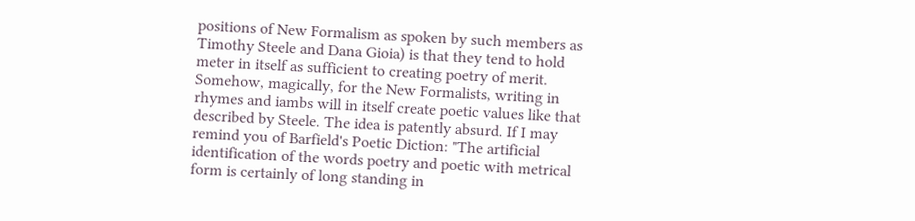positions of New Formalism as spoken by such members as Timothy Steele and Dana Gioia) is that they tend to hold meter in itself as sufficient to creating poetry of merit. Somehow, magically, for the New Formalists, writing in rhymes and iambs will in itself create poetic values like that described by Steele. The idea is patently absurd. If I may remind you of Barfield's Poetic Diction: "The artificial identification of the words poetry and poetic with metrical form is certainly of long standing in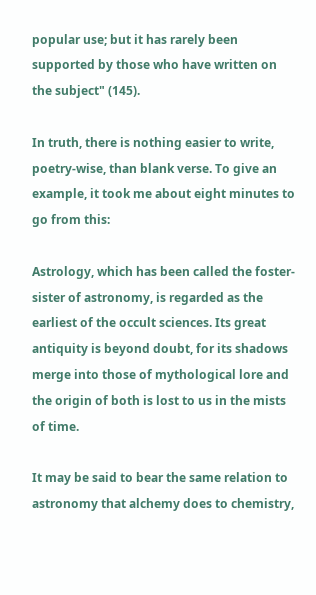popular use; but it has rarely been supported by those who have written on the subject" (145).

In truth, there is nothing easier to write, poetry-wise, than blank verse. To give an example, it took me about eight minutes to go from this:

Astrology, which has been called the foster-sister of astronomy, is regarded as the earliest of the occult sciences. Its great antiquity is beyond doubt, for its shadows merge into those of mythological lore and the origin of both is lost to us in the mists of time.

It may be said to bear the same relation to astronomy that alchemy does to chemistry,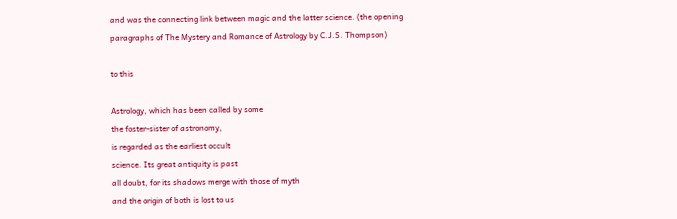and was the connecting link between magic and the latter science. (the opening paragraphs of The Mystery and Romance of Astrology by C.J.S. Thompson)

to this

Astrology, which has been called by some
the foster-sister of astronomy,
is regarded as the earliest occult
science. Its great antiquity is past
all doubt, for its shadows merge with those of myth
and the origin of both is lost to us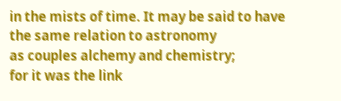in the mists of time. It may be said to have
the same relation to astronomy
as couples alchemy and chemistry;
for it was the link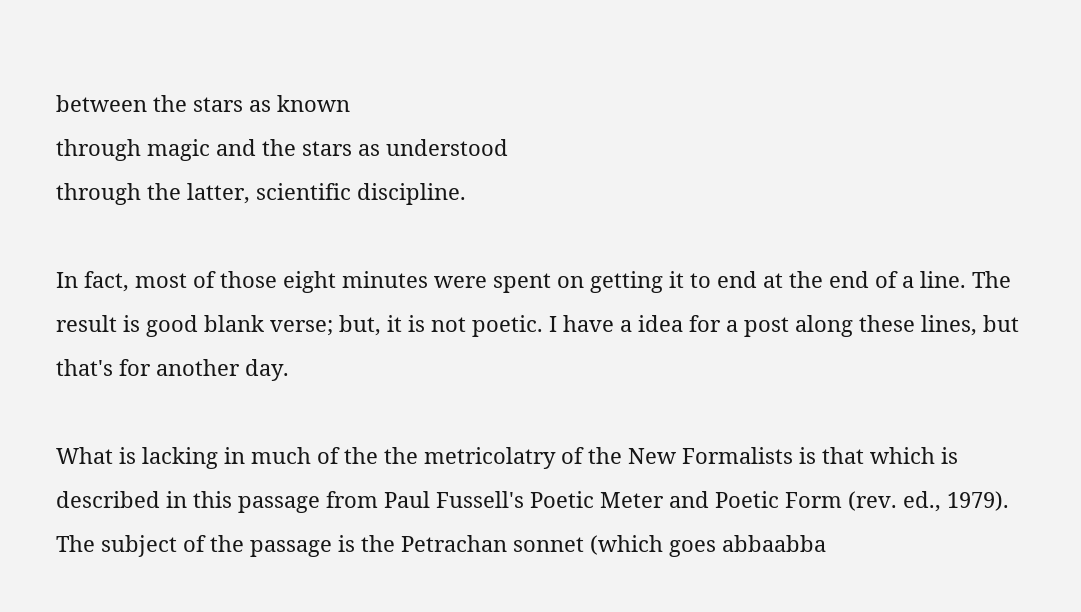between the stars as known
through magic and the stars as understood
through the latter, scientific discipline.

In fact, most of those eight minutes were spent on getting it to end at the end of a line. The result is good blank verse; but, it is not poetic. I have a idea for a post along these lines, but that's for another day.

What is lacking in much of the the metricolatry of the New Formalists is that which is described in this passage from Paul Fussell's Poetic Meter and Poetic Form (rev. ed., 1979). The subject of the passage is the Petrachan sonnet (which goes abbaabba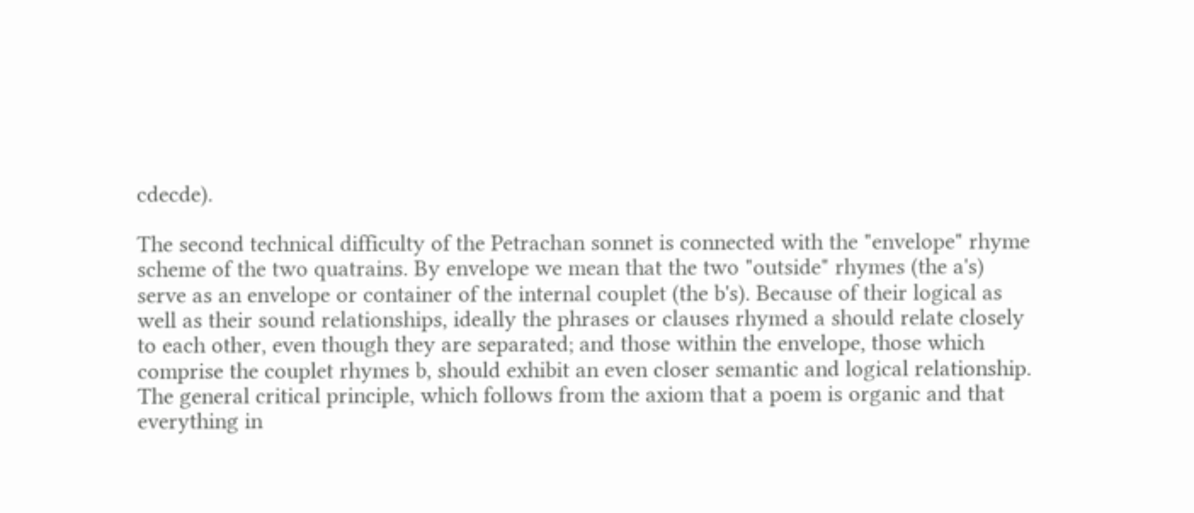cdecde).

The second technical difficulty of the Petrachan sonnet is connected with the "envelope" rhyme scheme of the two quatrains. By envelope we mean that the two "outside" rhymes (the a's) serve as an envelope or container of the internal couplet (the b's). Because of their logical as well as their sound relationships, ideally the phrases or clauses rhymed a should relate closely to each other, even though they are separated; and those within the envelope, those which comprise the couplet rhymes b, should exhibit an even closer semantic and logical relationship. The general critical principle, which follows from the axiom that a poem is organic and that everything in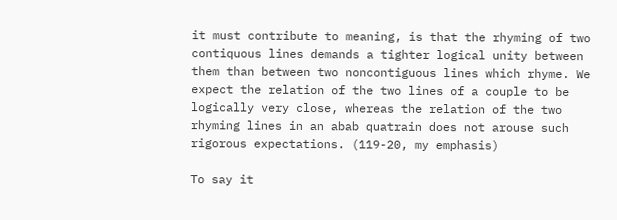it must contribute to meaning, is that the rhyming of two contiquous lines demands a tighter logical unity between them than between two noncontiguous lines which rhyme. We expect the relation of the two lines of a couple to be logically very close, whereas the relation of the two rhyming lines in an abab quatrain does not arouse such rigorous expectations. (119-20, my emphasis)

To say it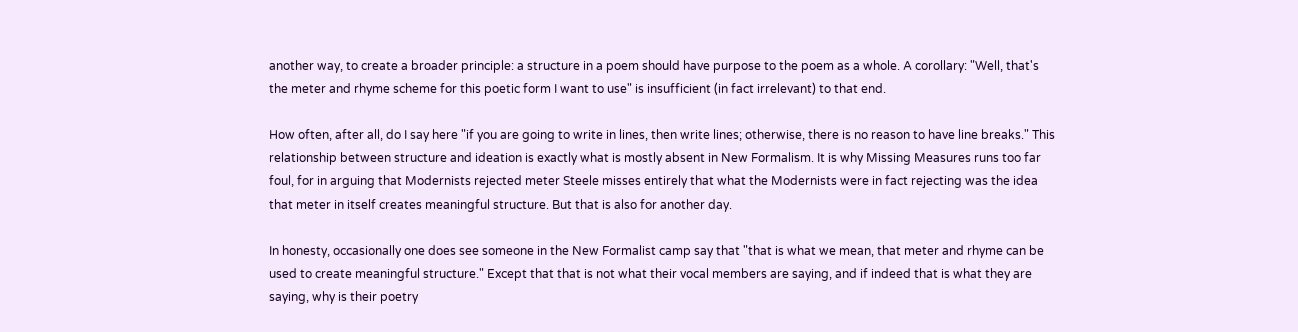another way, to create a broader principle: a structure in a poem should have purpose to the poem as a whole. A corollary: "Well, that's the meter and rhyme scheme for this poetic form I want to use" is insufficient (in fact irrelevant) to that end.

How often, after all, do I say here "if you are going to write in lines, then write lines; otherwise, there is no reason to have line breaks." This relationship between structure and ideation is exactly what is mostly absent in New Formalism. It is why Missing Measures runs too far foul, for in arguing that Modernists rejected meter Steele misses entirely that what the Modernists were in fact rejecting was the idea that meter in itself creates meaningful structure. But that is also for another day.

In honesty, occasionally one does see someone in the New Formalist camp say that "that is what we mean, that meter and rhyme can be used to create meaningful structure." Except that that is not what their vocal members are saying, and if indeed that is what they are saying, why is their poetry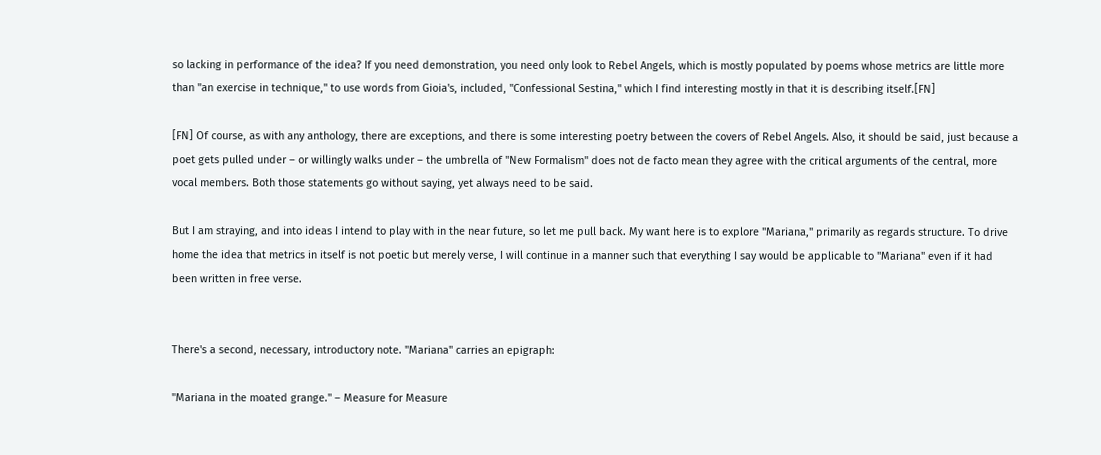so lacking in performance of the idea? If you need demonstration, you need only look to Rebel Angels, which is mostly populated by poems whose metrics are little more than "an exercise in technique," to use words from Gioia's, included, "Confessional Sestina," which I find interesting mostly in that it is describing itself.[FN]

[FN] Of course, as with any anthology, there are exceptions, and there is some interesting poetry between the covers of Rebel Angels. Also, it should be said, just because a poet gets pulled under – or willingly walks under – the umbrella of "New Formalism" does not de facto mean they agree with the critical arguments of the central, more vocal members. Both those statements go without saying, yet always need to be said.

But I am straying, and into ideas I intend to play with in the near future, so let me pull back. My want here is to explore "Mariana," primarily as regards structure. To drive home the idea that metrics in itself is not poetic but merely verse, I will continue in a manner such that everything I say would be applicable to "Mariana" even if it had been written in free verse.


There's a second, necessary, introductory note. "Mariana" carries an epigraph:

"Mariana in the moated grange." – Measure for Measure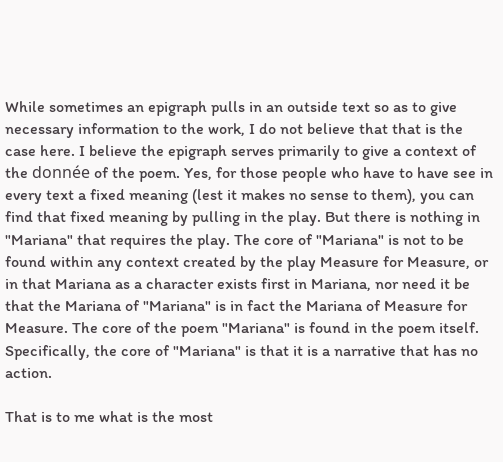While sometimes an epigraph pulls in an outside text so as to give necessary information to the work, I do not believe that that is the case here. I believe the epigraph serves primarily to give a context of the donnée of the poem. Yes, for those people who have to have see in every text a fixed meaning (lest it makes no sense to them), you can find that fixed meaning by pulling in the play. But there is nothing in "Mariana" that requires the play. The core of "Mariana" is not to be found within any context created by the play Measure for Measure, or in that Mariana as a character exists first in Mariana, nor need it be that the Mariana of "Mariana" is in fact the Mariana of Measure for Measure. The core of the poem "Mariana" is found in the poem itself. Specifically, the core of "Mariana" is that it is a narrative that has no action.

That is to me what is the most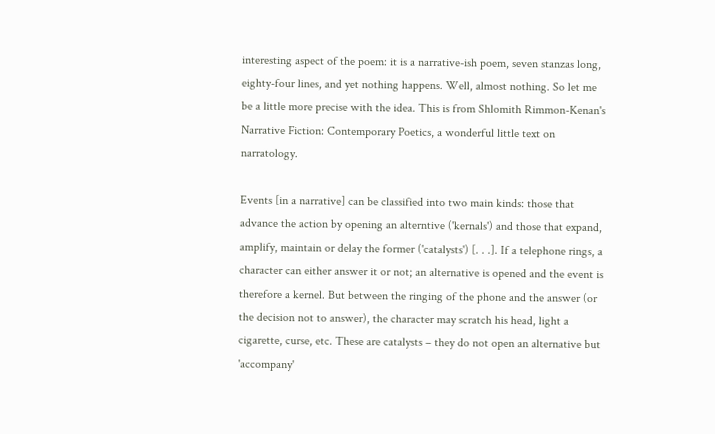interesting aspect of the poem: it is a narrative-ish poem, seven stanzas long, eighty-four lines, and yet nothing happens. Well, almost nothing. So let me be a little more precise with the idea. This is from Shlomith Rimmon-Kenan's Narrative Fiction: Contemporary Poetics, a wonderful little text on narratology.

Events [in a narrative] can be classified into two main kinds: those that advance the action by opening an alterntive ('kernals') and those that expand, amplify, maintain or delay the former ('catalysts') [. . .]. If a telephone rings, a character can either answer it or not; an alternative is opened and the event is therefore a kernel. But between the ringing of the phone and the answer (or the decision not to answer), the character may scratch his head, light a cigarette, curse, etc. These are catalysts – they do not open an alternative but 'accompany'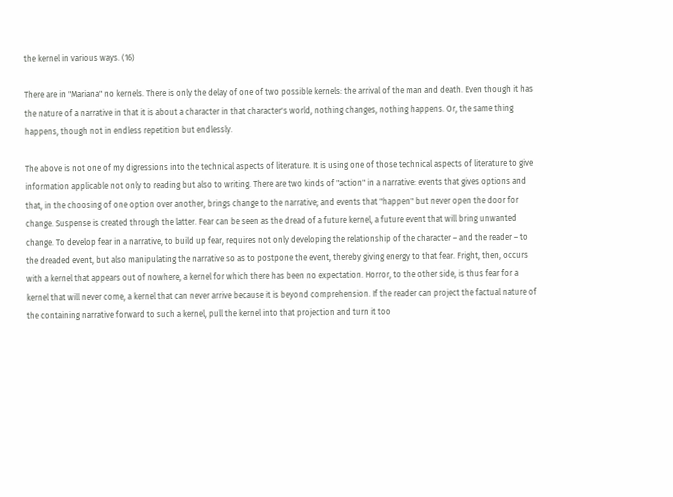the kernel in various ways. (16)

There are in "Mariana" no kernels. There is only the delay of one of two possible kernels: the arrival of the man and death. Even though it has the nature of a narrative in that it is about a character in that character's world, nothing changes, nothing happens. Or, the same thing happens, though not in endless repetition but endlessly.

The above is not one of my digressions into the technical aspects of literature. It is using one of those technical aspects of literature to give information applicable not only to reading but also to writing. There are two kinds of "action" in a narrative: events that gives options and that, in the choosing of one option over another, brings change to the narrative; and events that "happen" but never open the door for change. Suspense is created through the latter. Fear can be seen as the dread of a future kernel, a future event that will bring unwanted change. To develop fear in a narrative, to build up fear, requires not only developing the relationship of the character – and the reader – to the dreaded event, but also manipulating the narrative so as to postpone the event, thereby giving energy to that fear. Fright, then, occurs with a kernel that appears out of nowhere, a kernel for which there has been no expectation. Horror, to the other side, is thus fear for a kernel that will never come, a kernel that can never arrive because it is beyond comprehension. If the reader can project the factual nature of the containing narrative forward to such a kernel, pull the kernel into that projection and turn it too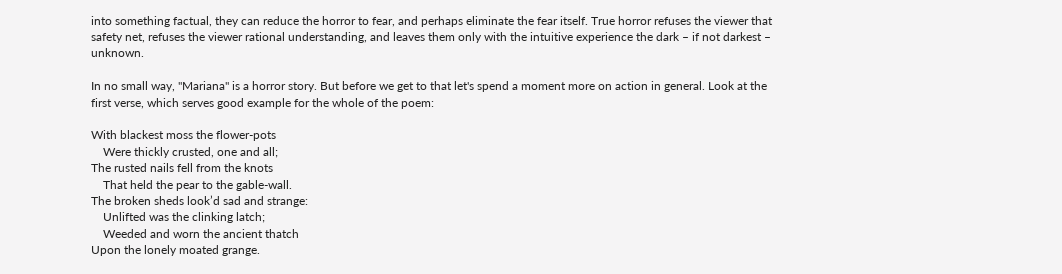into something factual, they can reduce the horror to fear, and perhaps eliminate the fear itself. True horror refuses the viewer that safety net, refuses the viewer rational understanding, and leaves them only with the intuitive experience the dark – if not darkest – unknown.

In no small way, "Mariana" is a horror story. But before we get to that let's spend a moment more on action in general. Look at the first verse, which serves good example for the whole of the poem:

With blackest moss the flower-pots
    Were thickly crusted, one and all;
The rusted nails fell from the knots
    That held the pear to the gable-wall.
The broken sheds look’d sad and strange:
    Unlifted was the clinking latch;
    Weeded and worn the ancient thatch
Upon the lonely moated grange.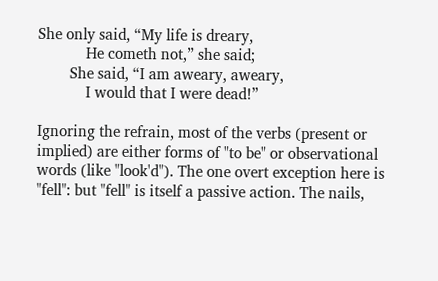She only said, “My life is dreary,
            He cometh not,” she said;
        She said, “I am aweary, aweary,
            I would that I were dead!”

Ignoring the refrain, most of the verbs (present or implied) are either forms of "to be" or observational words (like "look'd"). The one overt exception here is "fell": but "fell" is itself a passive action. The nails,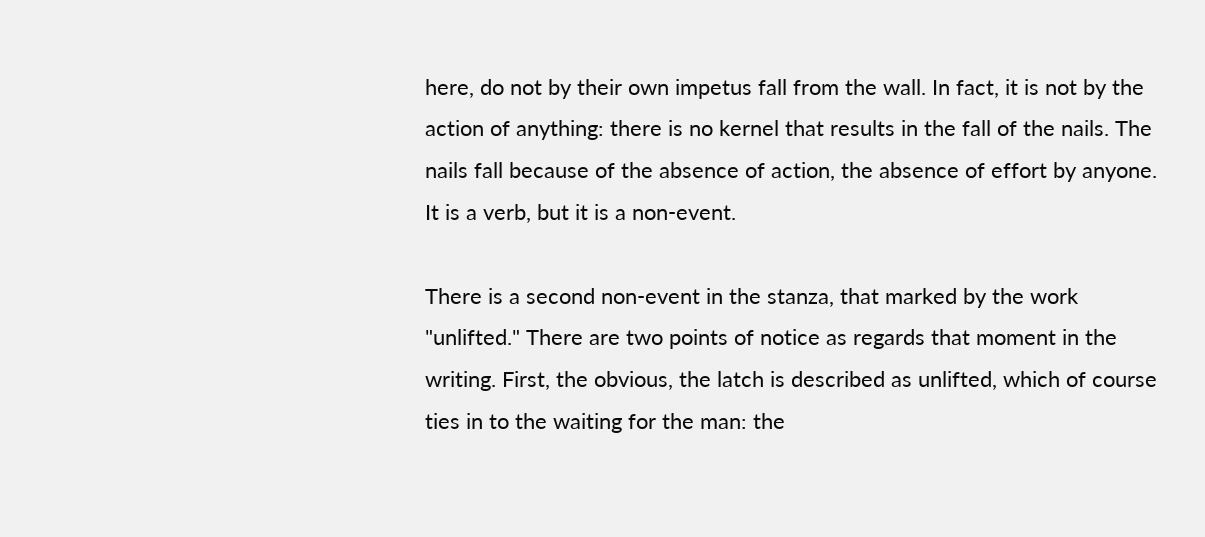here, do not by their own impetus fall from the wall. In fact, it is not by the action of anything: there is no kernel that results in the fall of the nails. The nails fall because of the absence of action, the absence of effort by anyone. It is a verb, but it is a non-event.

There is a second non-event in the stanza, that marked by the work "unlifted." There are two points of notice as regards that moment in the writing. First, the obvious, the latch is described as unlifted, which of course ties in to the waiting for the man: the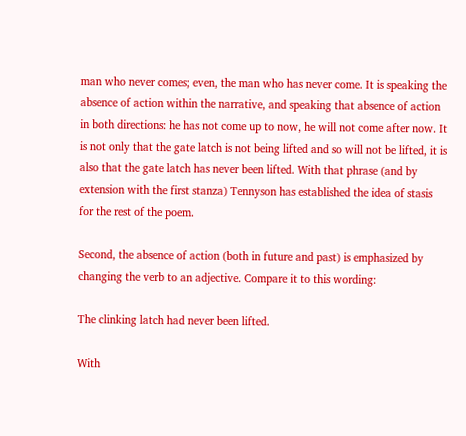man who never comes; even, the man who has never come. It is speaking the absence of action within the narrative, and speaking that absence of action in both directions: he has not come up to now, he will not come after now. It is not only that the gate latch is not being lifted and so will not be lifted, it is also that the gate latch has never been lifted. With that phrase (and by extension with the first stanza) Tennyson has established the idea of stasis for the rest of the poem.

Second, the absence of action (both in future and past) is emphasized by changing the verb to an adjective. Compare it to this wording:

The clinking latch had never been lifted.

With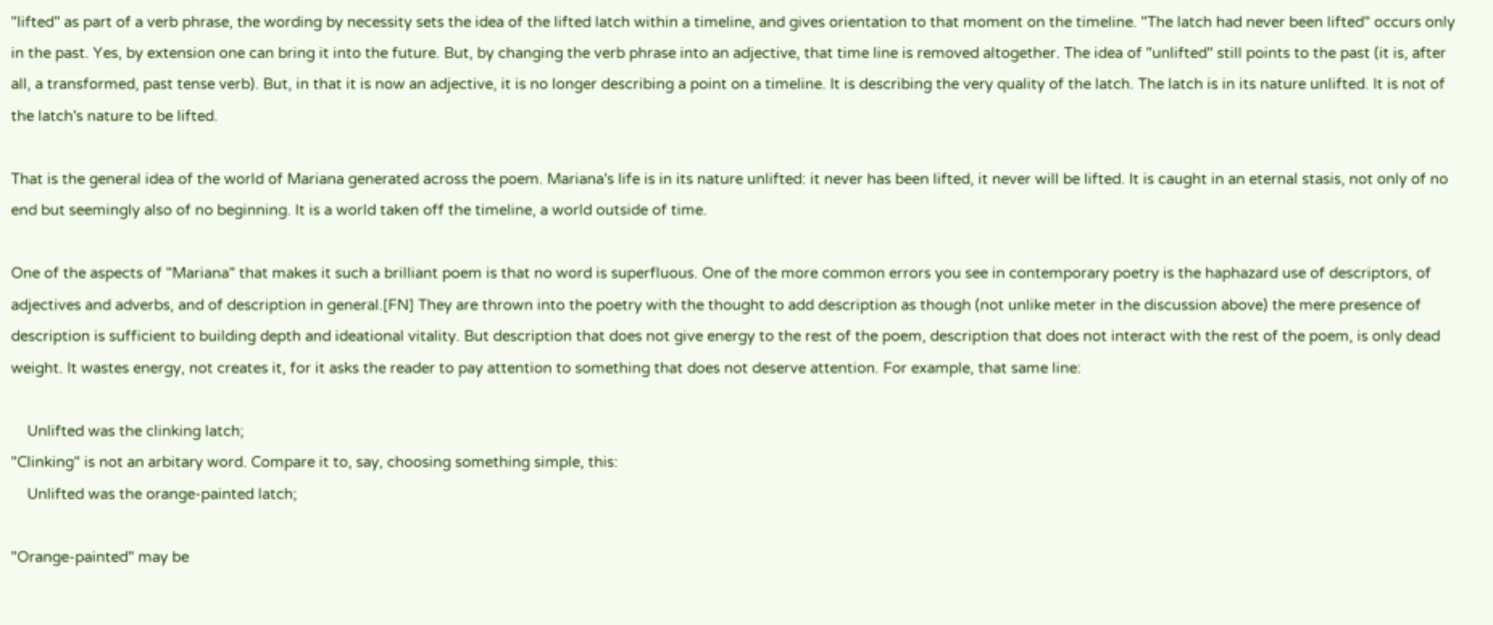"lifted" as part of a verb phrase, the wording by necessity sets the idea of the lifted latch within a timeline, and gives orientation to that moment on the timeline. "The latch had never been lifted" occurs only in the past. Yes, by extension one can bring it into the future. But, by changing the verb phrase into an adjective, that time line is removed altogether. The idea of "unlifted" still points to the past (it is, after all, a transformed, past tense verb). But, in that it is now an adjective, it is no longer describing a point on a timeline. It is describing the very quality of the latch. The latch is in its nature unlifted. It is not of the latch's nature to be lifted.

That is the general idea of the world of Mariana generated across the poem. Mariana's life is in its nature unlifted: it never has been lifted, it never will be lifted. It is caught in an eternal stasis, not only of no end but seemingly also of no beginning. It is a world taken off the timeline, a world outside of time.

One of the aspects of "Mariana" that makes it such a brilliant poem is that no word is superfluous. One of the more common errors you see in contemporary poetry is the haphazard use of descriptors, of adjectives and adverbs, and of description in general.[FN] They are thrown into the poetry with the thought to add description as though (not unlike meter in the discussion above) the mere presence of description is sufficient to building depth and ideational vitality. But description that does not give energy to the rest of the poem, description that does not interact with the rest of the poem, is only dead weight. It wastes energy, not creates it, for it asks the reader to pay attention to something that does not deserve attention. For example, that same line:

    Unlifted was the clinking latch;
"Clinking" is not an arbitary word. Compare it to, say, choosing something simple, this:
    Unlifted was the orange-painted latch;

"Orange-painted" may be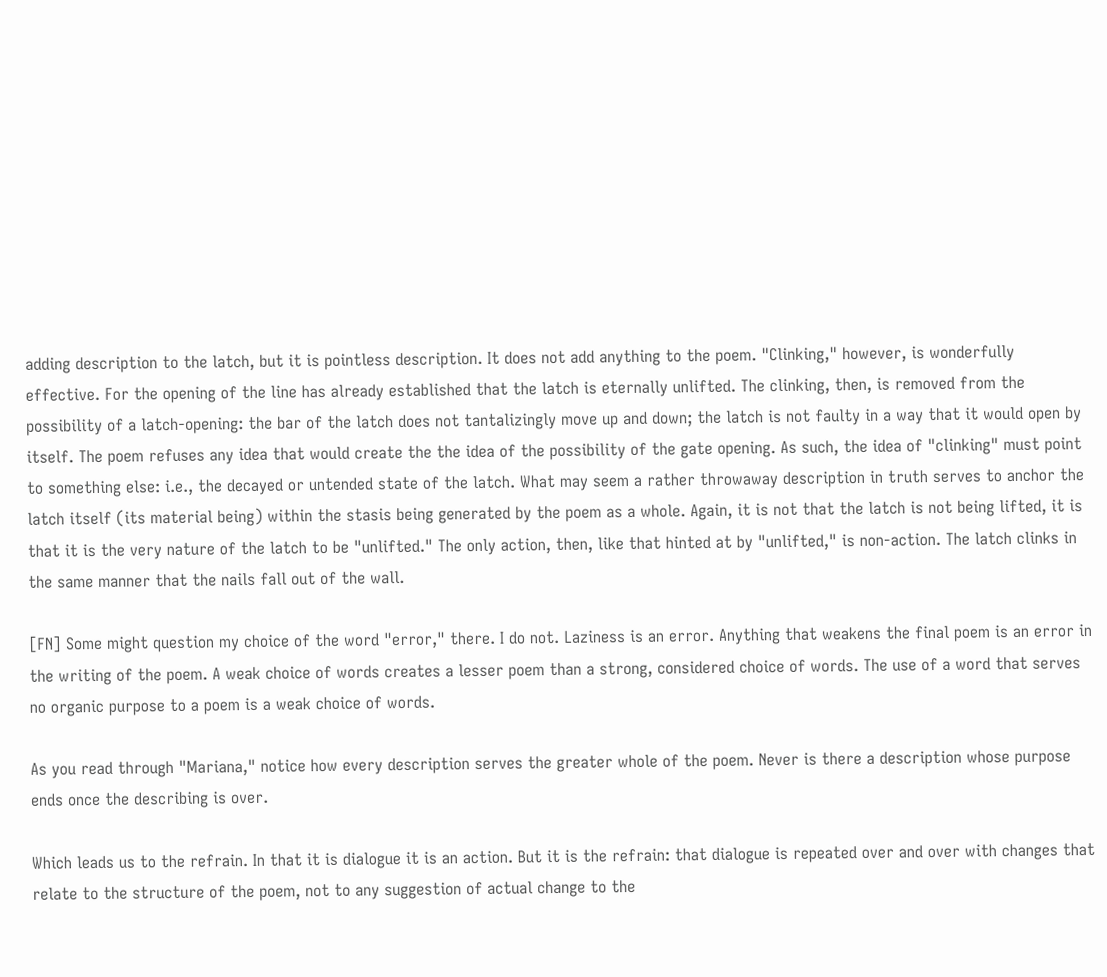adding description to the latch, but it is pointless description. It does not add anything to the poem. "Clinking," however, is wonderfully effective. For the opening of the line has already established that the latch is eternally unlifted. The clinking, then, is removed from the possibility of a latch-opening: the bar of the latch does not tantalizingly move up and down; the latch is not faulty in a way that it would open by itself. The poem refuses any idea that would create the the idea of the possibility of the gate opening. As such, the idea of "clinking" must point to something else: i.e., the decayed or untended state of the latch. What may seem a rather throwaway description in truth serves to anchor the latch itself (its material being) within the stasis being generated by the poem as a whole. Again, it is not that the latch is not being lifted, it is that it is the very nature of the latch to be "unlifted." The only action, then, like that hinted at by "unlifted," is non-action. The latch clinks in the same manner that the nails fall out of the wall.

[FN] Some might question my choice of the word "error," there. I do not. Laziness is an error. Anything that weakens the final poem is an error in the writing of the poem. A weak choice of words creates a lesser poem than a strong, considered choice of words. The use of a word that serves no organic purpose to a poem is a weak choice of words.

As you read through "Mariana," notice how every description serves the greater whole of the poem. Never is there a description whose purpose ends once the describing is over.

Which leads us to the refrain. In that it is dialogue it is an action. But it is the refrain: that dialogue is repeated over and over with changes that relate to the structure of the poem, not to any suggestion of actual change to the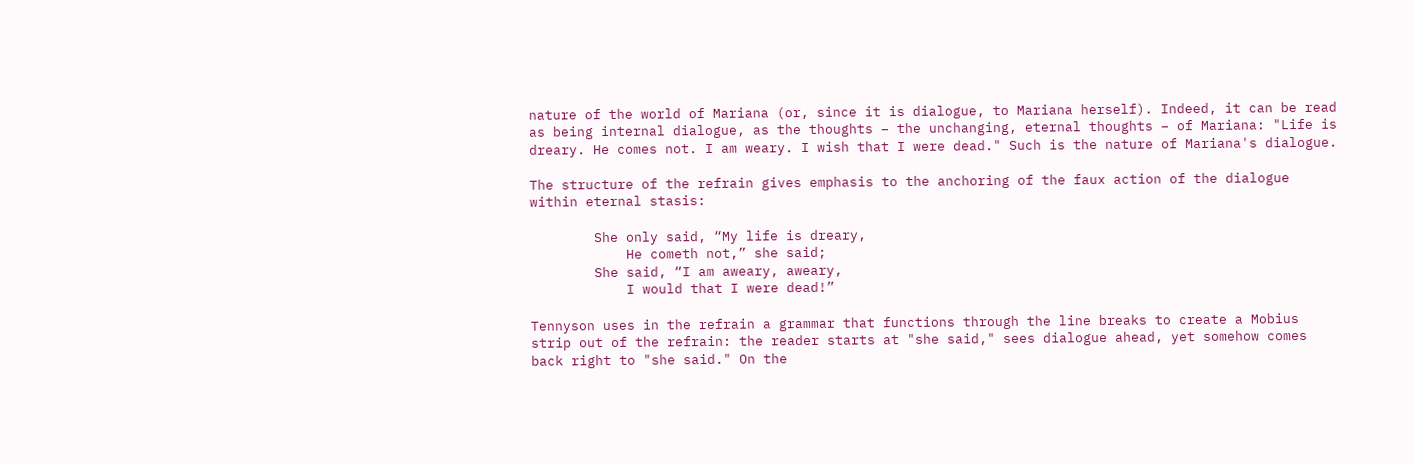nature of the world of Mariana (or, since it is dialogue, to Mariana herself). Indeed, it can be read as being internal dialogue, as the thoughts – the unchanging, eternal thoughts – of Mariana: "Life is dreary. He comes not. I am weary. I wish that I were dead." Such is the nature of Mariana's dialogue.

The structure of the refrain gives emphasis to the anchoring of the faux action of the dialogue within eternal stasis:

        She only said, “My life is dreary,
            He cometh not,” she said;
        She said, “I am aweary, aweary,
            I would that I were dead!”

Tennyson uses in the refrain a grammar that functions through the line breaks to create a Mobius strip out of the refrain: the reader starts at "she said," sees dialogue ahead, yet somehow comes back right to "she said." On the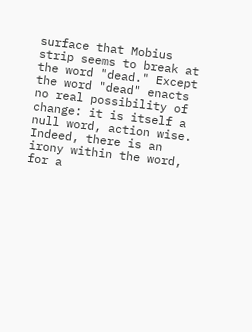surface that Mobius strip seems to break at the word "dead." Except the word "dead" enacts no real possibility of change: it is itself a null word, action wise. Indeed, there is an irony within the word, for a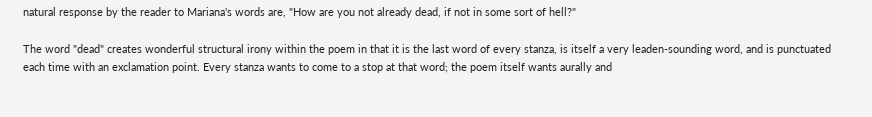natural response by the reader to Mariana's words are, "How are you not already dead, if not in some sort of hell?"

The word "dead" creates wonderful structural irony within the poem in that it is the last word of every stanza, is itself a very leaden-sounding word, and is punctuated each time with an exclamation point. Every stanza wants to come to a stop at that word; the poem itself wants aurally and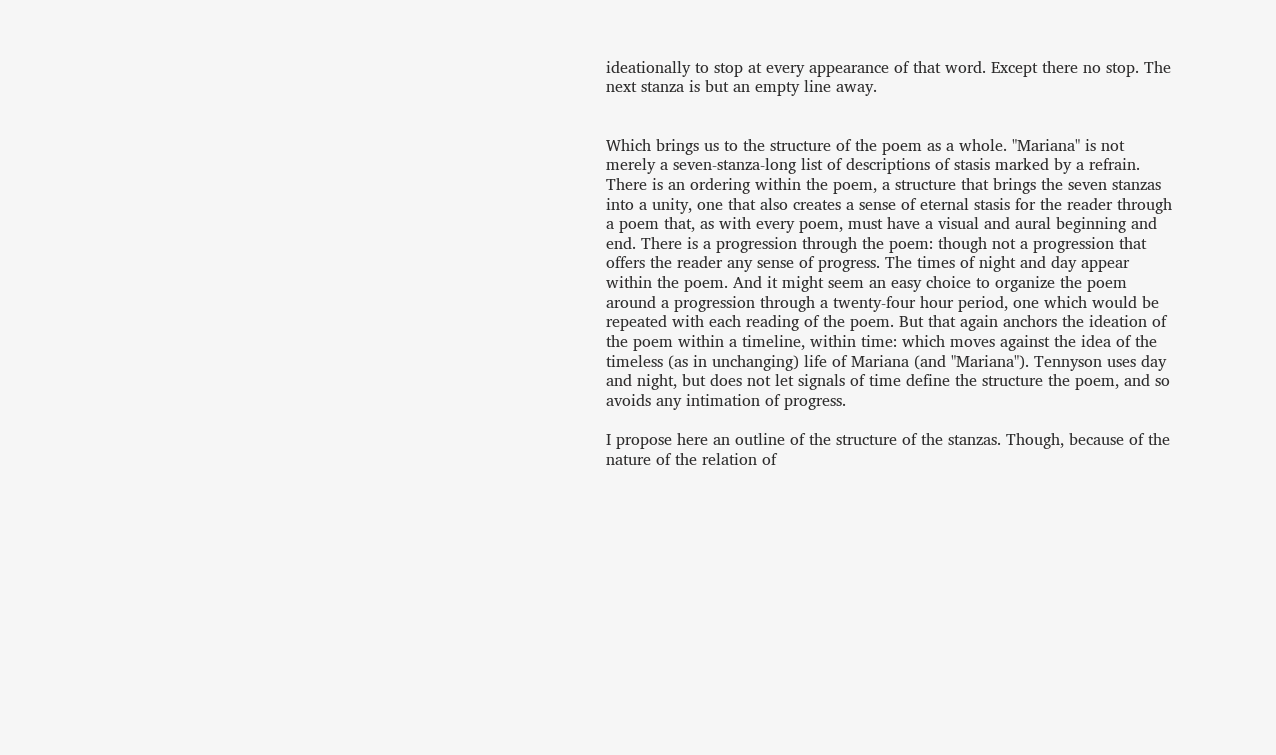ideationally to stop at every appearance of that word. Except there no stop. The next stanza is but an empty line away.


Which brings us to the structure of the poem as a whole. "Mariana" is not merely a seven-stanza-long list of descriptions of stasis marked by a refrain. There is an ordering within the poem, a structure that brings the seven stanzas into a unity, one that also creates a sense of eternal stasis for the reader through a poem that, as with every poem, must have a visual and aural beginning and end. There is a progression through the poem: though not a progression that offers the reader any sense of progress. The times of night and day appear within the poem. And it might seem an easy choice to organize the poem around a progression through a twenty-four hour period, one which would be repeated with each reading of the poem. But that again anchors the ideation of the poem within a timeline, within time: which moves against the idea of the timeless (as in unchanging) life of Mariana (and "Mariana"). Tennyson uses day and night, but does not let signals of time define the structure the poem, and so avoids any intimation of progress.

I propose here an outline of the structure of the stanzas. Though, because of the nature of the relation of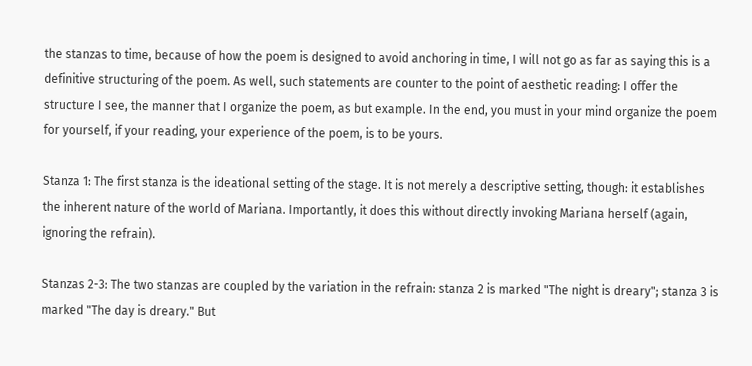the stanzas to time, because of how the poem is designed to avoid anchoring in time, I will not go as far as saying this is a definitive structuring of the poem. As well, such statements are counter to the point of aesthetic reading: I offer the structure I see, the manner that I organize the poem, as but example. In the end, you must in your mind organize the poem for yourself, if your reading, your experience of the poem, is to be yours.

Stanza 1: The first stanza is the ideational setting of the stage. It is not merely a descriptive setting, though: it establishes the inherent nature of the world of Mariana. Importantly, it does this without directly invoking Mariana herself (again, ignoring the refrain).

Stanzas 2-3: The two stanzas are coupled by the variation in the refrain: stanza 2 is marked "The night is dreary"; stanza 3 is marked "The day is dreary." But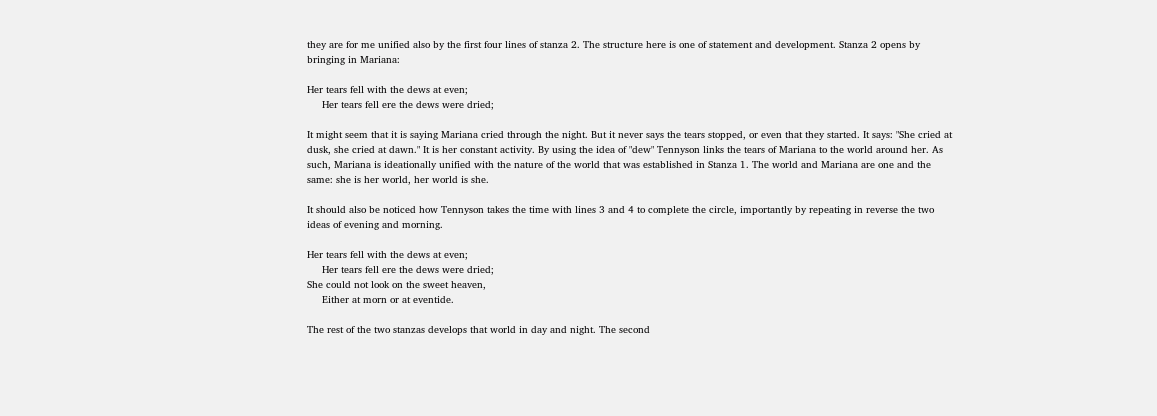they are for me unified also by the first four lines of stanza 2. The structure here is one of statement and development. Stanza 2 opens by bringing in Mariana:

Her tears fell with the dews at even;
     Her tears fell ere the dews were dried;

It might seem that it is saying Mariana cried through the night. But it never says the tears stopped, or even that they started. It says: "She cried at dusk, she cried at dawn." It is her constant activity. By using the idea of "dew" Tennyson links the tears of Mariana to the world around her. As such, Mariana is ideationally unified with the nature of the world that was established in Stanza 1. The world and Mariana are one and the same: she is her world, her world is she.

It should also be noticed how Tennyson takes the time with lines 3 and 4 to complete the circle, importantly by repeating in reverse the two ideas of evening and morning.

Her tears fell with the dews at even;
     Her tears fell ere the dews were dried;
She could not look on the sweet heaven,
     Either at morn or at eventide.

The rest of the two stanzas develops that world in day and night. The second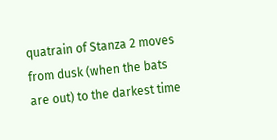quatrain of Stanza 2 moves from dusk (when the bats are out) to the darkest time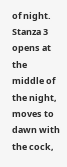of night. Stanza 3 opens at the middle of the night, moves to dawn with the cock,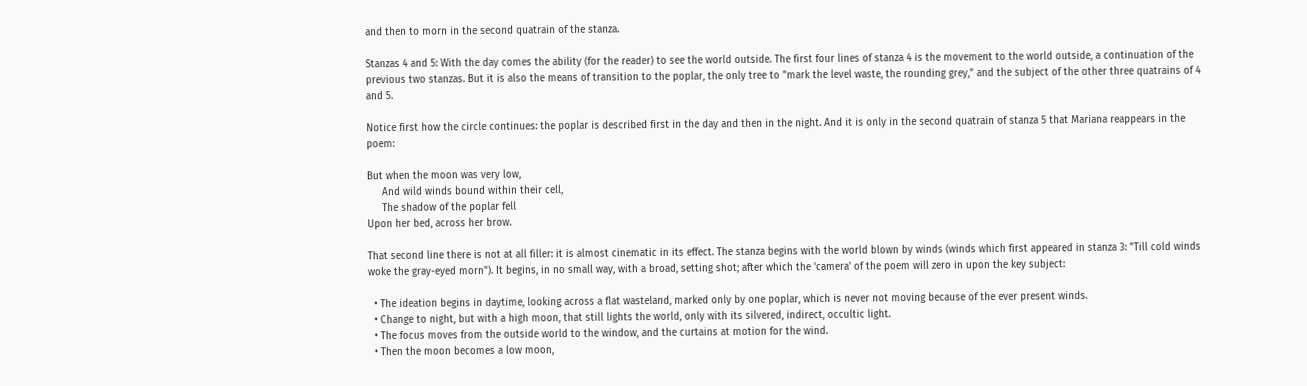and then to morn in the second quatrain of the stanza.

Stanzas 4 and 5: With the day comes the ability (for the reader) to see the world outside. The first four lines of stanza 4 is the movement to the world outside, a continuation of the previous two stanzas. But it is also the means of transition to the poplar, the only tree to "mark the level waste, the rounding grey," and the subject of the other three quatrains of 4 and 5.

Notice first how the circle continues: the poplar is described first in the day and then in the night. And it is only in the second quatrain of stanza 5 that Mariana reappears in the poem:

But when the moon was very low,
     And wild winds bound within their cell,
     The shadow of the poplar fell
Upon her bed, across her brow.

That second line there is not at all filler: it is almost cinematic in its effect. The stanza begins with the world blown by winds (winds which first appeared in stanza 3: "Till cold winds woke the gray-eyed morn"). It begins, in no small way, with a broad, setting shot; after which the 'camera' of the poem will zero in upon the key subject:

  • The ideation begins in daytime, looking across a flat wasteland, marked only by one poplar, which is never not moving because of the ever present winds.
  • Change to night, but with a high moon, that still lights the world, only with its silvered, indirect, occultic light.
  • The focus moves from the outside world to the window, and the curtains at motion for the wind.
  • Then the moon becomes a low moon,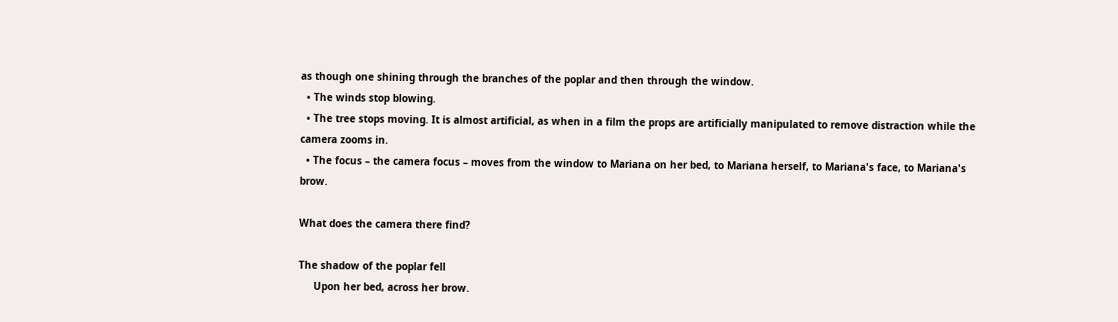as though one shining through the branches of the poplar and then through the window.
  • The winds stop blowing.
  • The tree stops moving. It is almost artificial, as when in a film the props are artificially manipulated to remove distraction while the camera zooms in.
  • The focus – the camera focus – moves from the window to Mariana on her bed, to Mariana herself, to Mariana's face, to Mariana's brow.

What does the camera there find?

The shadow of the poplar fell
     Upon her bed, across her brow.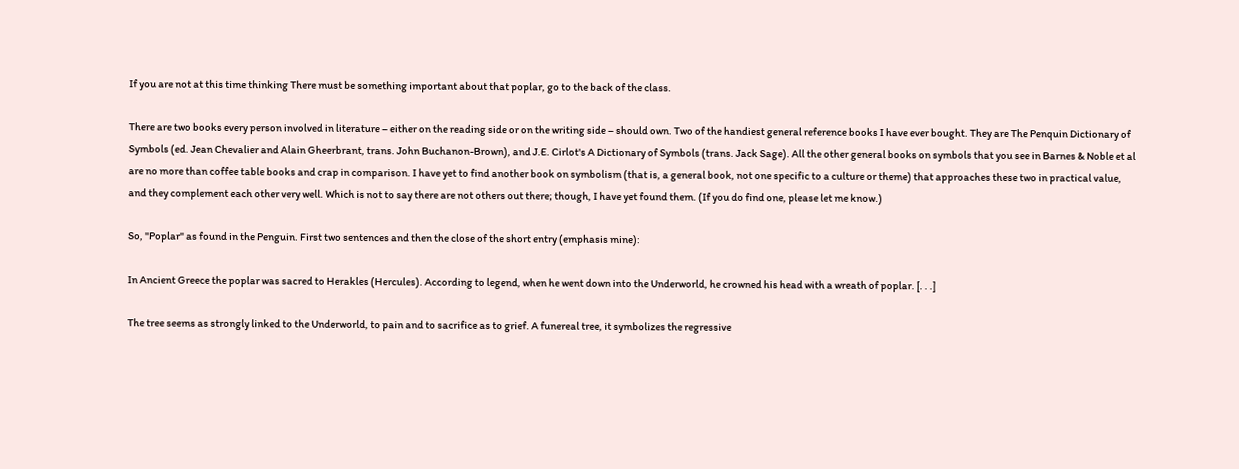If you are not at this time thinking There must be something important about that poplar, go to the back of the class.

There are two books every person involved in literature – either on the reading side or on the writing side – should own. Two of the handiest general reference books I have ever bought. They are The Penquin Dictionary of Symbols (ed. Jean Chevalier and Alain Gheerbrant, trans. John Buchanon-Brown), and J.E. Cirlot's A Dictionary of Symbols (trans. Jack Sage). All the other general books on symbols that you see in Barnes & Noble et al are no more than coffee table books and crap in comparison. I have yet to find another book on symbolism (that is, a general book, not one specific to a culture or theme) that approaches these two in practical value, and they complement each other very well. Which is not to say there are not others out there; though, I have yet found them. (If you do find one, please let me know.)

So, "Poplar" as found in the Penguin. First two sentences and then the close of the short entry (emphasis mine):

In Ancient Greece the poplar was sacred to Herakles (Hercules). According to legend, when he went down into the Underworld, he crowned his head with a wreath of poplar. [. . .]

The tree seems as strongly linked to the Underworld, to pain and to sacrifice as to grief. A funereal tree, it symbolizes the regressive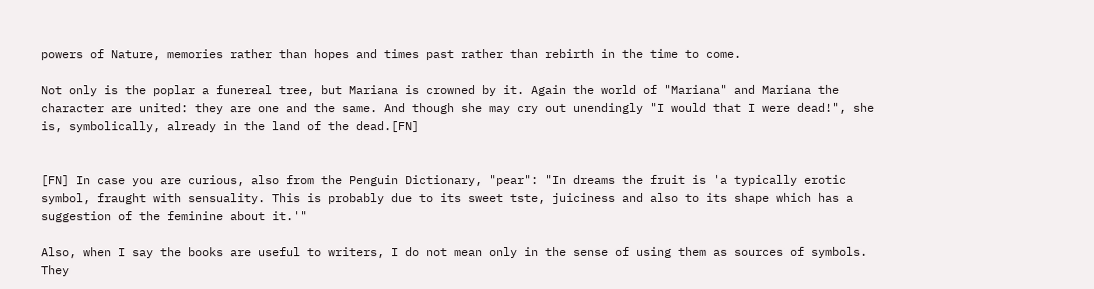powers of Nature, memories rather than hopes and times past rather than rebirth in the time to come.

Not only is the poplar a funereal tree, but Mariana is crowned by it. Again the world of "Mariana" and Mariana the character are united: they are one and the same. And though she may cry out unendingly "I would that I were dead!", she is, symbolically, already in the land of the dead.[FN]


[FN] In case you are curious, also from the Penguin Dictionary, "pear": "In dreams the fruit is 'a typically erotic symbol, fraught with sensuality. This is probably due to its sweet tste, juiciness and also to its shape which has a suggestion of the feminine about it.'"

Also, when I say the books are useful to writers, I do not mean only in the sense of using them as sources of symbols. They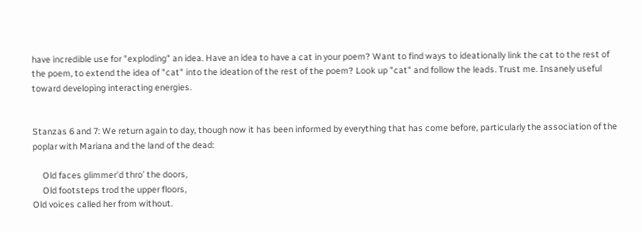have incredible use for "exploding" an idea. Have an idea to have a cat in your poem? Want to find ways to ideationally link the cat to the rest of the poem, to extend the idea of "cat" into the ideation of the rest of the poem? Look up "cat" and follow the leads. Trust me. Insanely useful toward developing interacting energies.


Stanzas 6 and 7: We return again to day, though now it has been informed by everything that has come before, particularly the association of the poplar with Mariana and the land of the dead:

     Old faces glimmer’d thro’ the doors,
     Old footsteps trod the upper floors,
Old voices called her from without.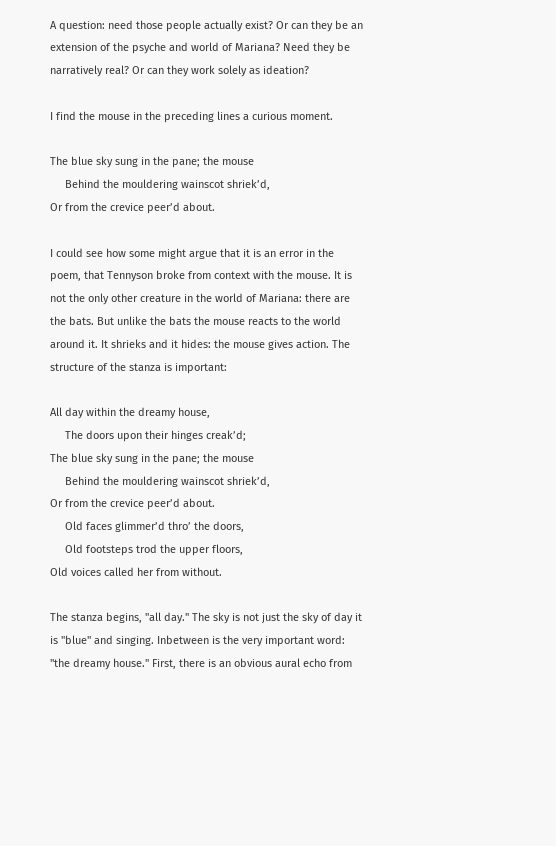A question: need those people actually exist? Or can they be an extension of the psyche and world of Mariana? Need they be narratively real? Or can they work solely as ideation?

I find the mouse in the preceding lines a curious moment.

The blue sky sung in the pane; the mouse
     Behind the mouldering wainscot shriek’d,
Or from the crevice peer’d about.

I could see how some might argue that it is an error in the poem, that Tennyson broke from context with the mouse. It is not the only other creature in the world of Mariana: there are the bats. But unlike the bats the mouse reacts to the world around it. It shrieks and it hides: the mouse gives action. The structure of the stanza is important:

All day within the dreamy house,
     The doors upon their hinges creak’d;
The blue sky sung in the pane; the mouse
     Behind the mouldering wainscot shriek’d,
Or from the crevice peer’d about.
     Old faces glimmer’d thro’ the doors,
     Old footsteps trod the upper floors,
Old voices called her from without.

The stanza begins, "all day." The sky is not just the sky of day it is "blue" and singing. Inbetween is the very important word: "the dreamy house." First, there is an obvious aural echo from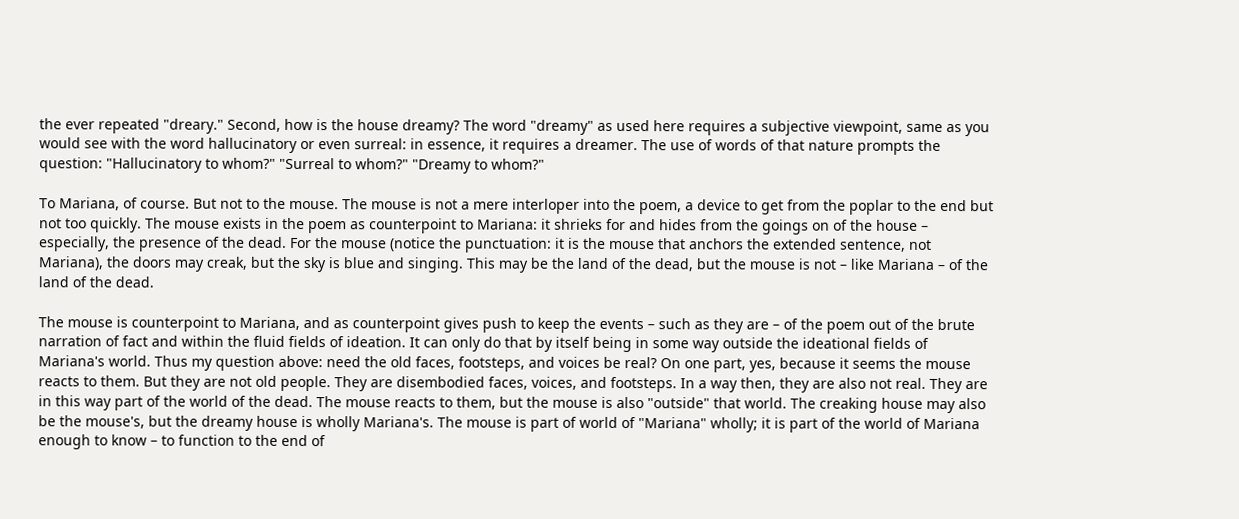the ever repeated "dreary." Second, how is the house dreamy? The word "dreamy" as used here requires a subjective viewpoint, same as you would see with the word hallucinatory or even surreal: in essence, it requires a dreamer. The use of words of that nature prompts the question: "Hallucinatory to whom?" "Surreal to whom?" "Dreamy to whom?"

To Mariana, of course. But not to the mouse. The mouse is not a mere interloper into the poem, a device to get from the poplar to the end but not too quickly. The mouse exists in the poem as counterpoint to Mariana: it shrieks for and hides from the goings on of the house – especially, the presence of the dead. For the mouse (notice the punctuation: it is the mouse that anchors the extended sentence, not Mariana), the doors may creak, but the sky is blue and singing. This may be the land of the dead, but the mouse is not – like Mariana – of the land of the dead.

The mouse is counterpoint to Mariana, and as counterpoint gives push to keep the events – such as they are – of the poem out of the brute narration of fact and within the fluid fields of ideation. It can only do that by itself being in some way outside the ideational fields of Mariana's world. Thus my question above: need the old faces, footsteps, and voices be real? On one part, yes, because it seems the mouse reacts to them. But they are not old people. They are disembodied faces, voices, and footsteps. In a way then, they are also not real. They are in this way part of the world of the dead. The mouse reacts to them, but the mouse is also "outside" that world. The creaking house may also be the mouse's, but the dreamy house is wholly Mariana's. The mouse is part of world of "Mariana" wholly; it is part of the world of Mariana enough to know – to function to the end of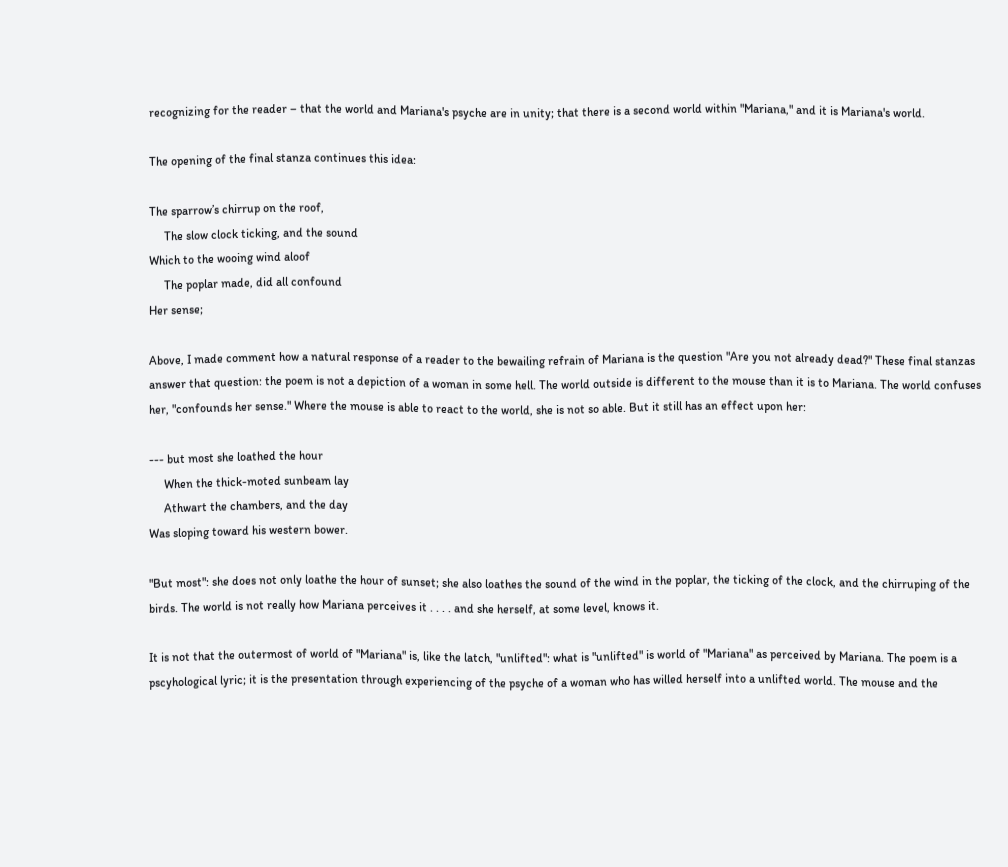recognizing for the reader – that the world and Mariana's psyche are in unity; that there is a second world within "Mariana," and it is Mariana's world.

The opening of the final stanza continues this idea:

The sparrow’s chirrup on the roof,
     The slow clock ticking, and the sound
Which to the wooing wind aloof
     The poplar made, did all confound
Her sense;

Above, I made comment how a natural response of a reader to the bewailing refrain of Mariana is the question "Are you not already dead?" These final stanzas answer that question: the poem is not a depiction of a woman in some hell. The world outside is different to the mouse than it is to Mariana. The world confuses her, "confounds her sense." Where the mouse is able to react to the world, she is not so able. But it still has an effect upon her:

--- but most she loathed the hour
     When the thick-moted sunbeam lay
     Athwart the chambers, and the day
Was sloping toward his western bower.

"But most": she does not only loathe the hour of sunset; she also loathes the sound of the wind in the poplar, the ticking of the clock, and the chirruping of the birds. The world is not really how Mariana perceives it . . . . and she herself, at some level, knows it.

It is not that the outermost of world of "Mariana" is, like the latch, "unlifted": what is "unlifted" is world of "Mariana" as perceived by Mariana. The poem is a pscyhological lyric; it is the presentation through experiencing of the psyche of a woman who has willed herself into a unlifted world. The mouse and the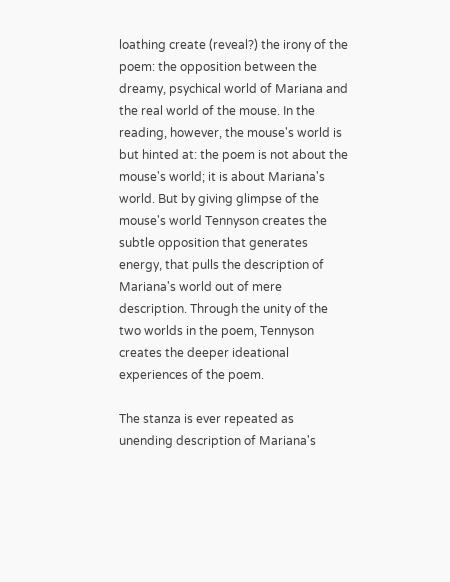loathing create (reveal?) the irony of the poem: the opposition between the dreamy, psychical world of Mariana and the real world of the mouse. In the reading, however, the mouse's world is but hinted at: the poem is not about the mouse's world; it is about Mariana's world. But by giving glimpse of the mouse's world Tennyson creates the subtle opposition that generates energy, that pulls the description of Mariana's world out of mere description. Through the unity of the two worlds in the poem, Tennyson creates the deeper ideational experiences of the poem.

The stanza is ever repeated as unending description of Mariana's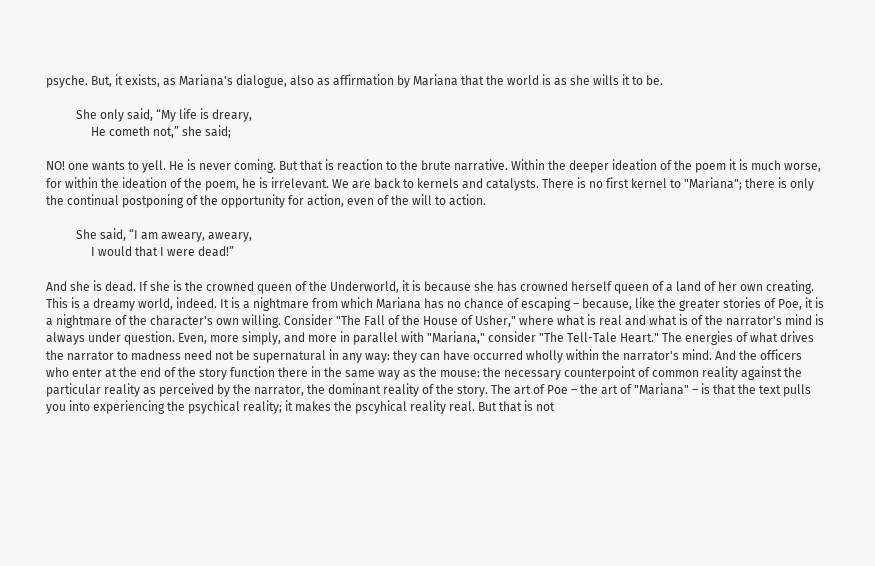psyche. But, it exists, as Mariana's dialogue, also as affirmation by Mariana that the world is as she wills it to be.

          She only said, “My life is dreary,
               He cometh not,” she said;

NO! one wants to yell. He is never coming. But that is reaction to the brute narrative. Within the deeper ideation of the poem it is much worse, for within the ideation of the poem, he is irrelevant. We are back to kernels and catalysts. There is no first kernel to "Mariana"; there is only the continual postponing of the opportunity for action, even of the will to action.

          She said, “I am aweary, aweary,
               I would that I were dead!”

And she is dead. If she is the crowned queen of the Underworld, it is because she has crowned herself queen of a land of her own creating. This is a dreamy world, indeed. It is a nightmare from which Mariana has no chance of escaping – because, like the greater stories of Poe, it is a nightmare of the character's own willing. Consider "The Fall of the House of Usher," where what is real and what is of the narrator's mind is always under question. Even, more simply, and more in parallel with "Mariana," consider "The Tell-Tale Heart." The energies of what drives the narrator to madness need not be supernatural in any way: they can have occurred wholly within the narrator's mind. And the officers who enter at the end of the story function there in the same way as the mouse: the necessary counterpoint of common reality against the particular reality as perceived by the narrator, the dominant reality of the story. The art of Poe – the art of "Mariana" – is that the text pulls you into experiencing the psychical reality; it makes the pscyhical reality real. But that is not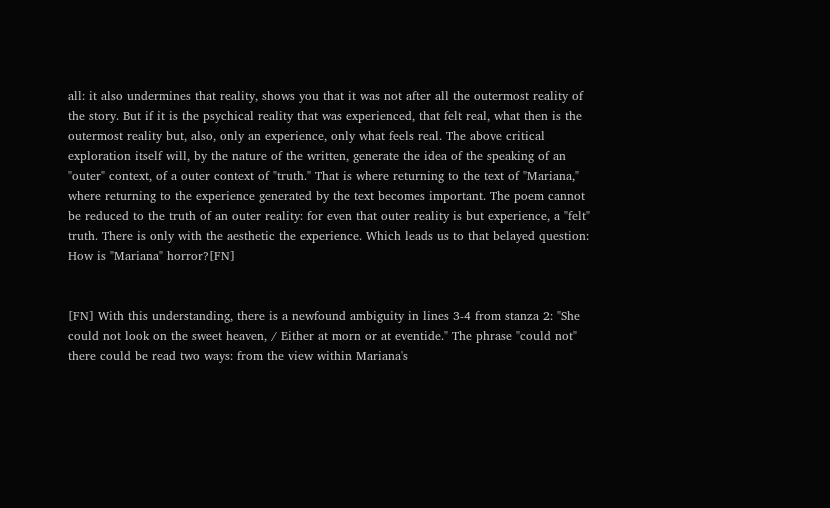all: it also undermines that reality, shows you that it was not after all the outermost reality of the story. But if it is the psychical reality that was experienced, that felt real, what then is the outermost reality but, also, only an experience, only what feels real. The above critical exploration itself will, by the nature of the written, generate the idea of the speaking of an "outer" context, of a outer context of "truth." That is where returning to the text of "Mariana," where returning to the experience generated by the text becomes important. The poem cannot be reduced to the truth of an outer reality: for even that outer reality is but experience, a "felt" truth. There is only with the aesthetic the experience. Which leads us to that belayed question: How is "Mariana" horror?[FN]


[FN] With this understanding, there is a newfound ambiguity in lines 3-4 from stanza 2: "She could not look on the sweet heaven, / Either at morn or at eventide." The phrase "could not" there could be read two ways: from the view within Mariana's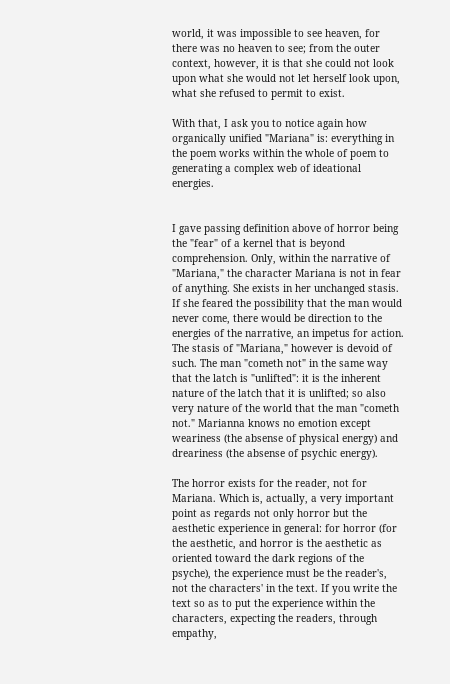world, it was impossible to see heaven, for there was no heaven to see; from the outer context, however, it is that she could not look upon what she would not let herself look upon, what she refused to permit to exist.

With that, I ask you to notice again how organically unified "Mariana" is: everything in the poem works within the whole of poem to generating a complex web of ideational energies.


I gave passing definition above of horror being the "fear" of a kernel that is beyond comprehension. Only, within the narrative of "Mariana," the character Mariana is not in fear of anything. She exists in her unchanged stasis. If she feared the possibility that the man would never come, there would be direction to the energies of the narrative, an impetus for action. The stasis of "Mariana," however is devoid of such. The man "cometh not" in the same way that the latch is "unlifted": it is the inherent nature of the latch that it is unlifted; so also very nature of the world that the man "cometh not." Marianna knows no emotion except weariness (the absense of physical energy) and dreariness (the absense of psychic energy).

The horror exists for the reader, not for Mariana. Which is, actually, a very important point as regards not only horror but the aesthetic experience in general: for horror (for the aesthetic, and horror is the aesthetic as oriented toward the dark regions of the psyche), the experience must be the reader's, not the characters' in the text. If you write the text so as to put the experience within the characters, expecting the readers, through empathy,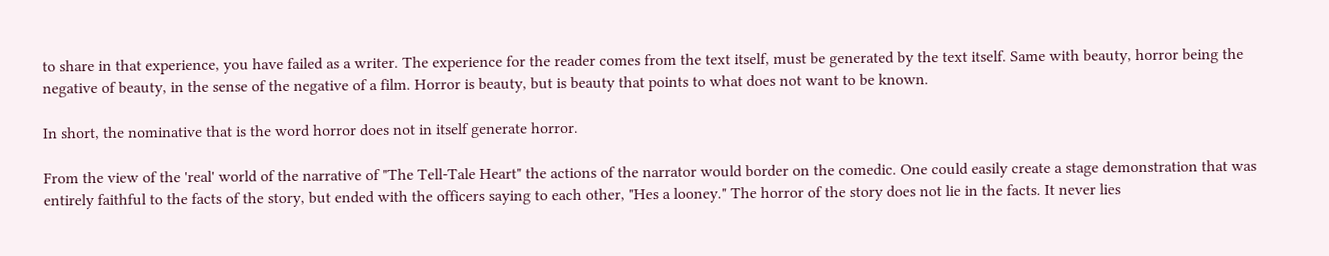to share in that experience, you have failed as a writer. The experience for the reader comes from the text itself, must be generated by the text itself. Same with beauty, horror being the negative of beauty, in the sense of the negative of a film. Horror is beauty, but is beauty that points to what does not want to be known.

In short, the nominative that is the word horror does not in itself generate horror.

From the view of the 'real' world of the narrative of "The Tell-Tale Heart" the actions of the narrator would border on the comedic. One could easily create a stage demonstration that was entirely faithful to the facts of the story, but ended with the officers saying to each other, "Hes a looney." The horror of the story does not lie in the facts. It never lies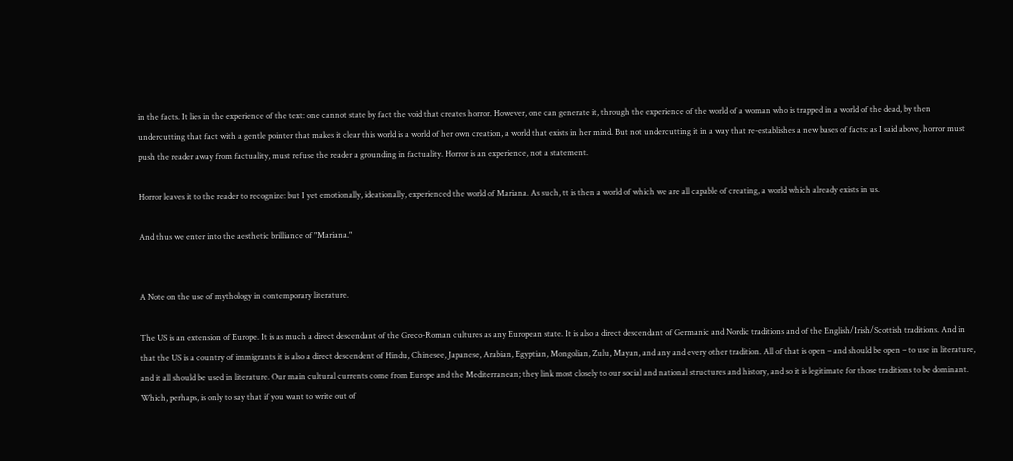in the facts. It lies in the experience of the text: one cannot state by fact the void that creates horror. However, one can generate it, through the experience of the world of a woman who is trapped in a world of the dead, by then undercutting that fact with a gentle pointer that makes it clear this world is a world of her own creation, a world that exists in her mind. But not undercutting it in a way that re-establishes a new bases of facts: as I said above, horror must push the reader away from factuality, must refuse the reader a grounding in factuality. Horror is an experience, not a statement.

Horror leaves it to the reader to recognize: but I yet emotionally, ideationally, experienced the world of Mariana. As such, tt is then a world of which we are all capable of creating, a world which already exists in us.

And thus we enter into the aesthetic brilliance of "Mariana."


A Note on the use of mythology in contemporary literature.

The US is an extension of Europe. It is as much a direct descendant of the Greco-Roman cultures as any European state. It is also a direct descendant of Germanic and Nordic traditions and of the English/Irish/Scottish traditions. And in that the US is a country of immigrants it is also a direct descendent of Hindu, Chinesee, Japanese, Arabian, Egyptian, Mongolian, Zulu, Mayan, and any and every other tradition. All of that is open – and should be open – to use in literature, and it all should be used in literature. Our main cultural currents come from Europe and the Mediterranean; they link most closely to our social and national structures and history, and so it is legitimate for those traditions to be dominant. Which, perhaps, is only to say that if you want to write out of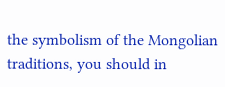the symbolism of the Mongolian traditions, you should in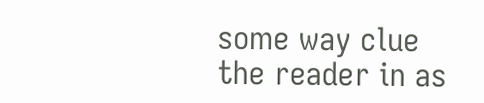some way clue the reader in as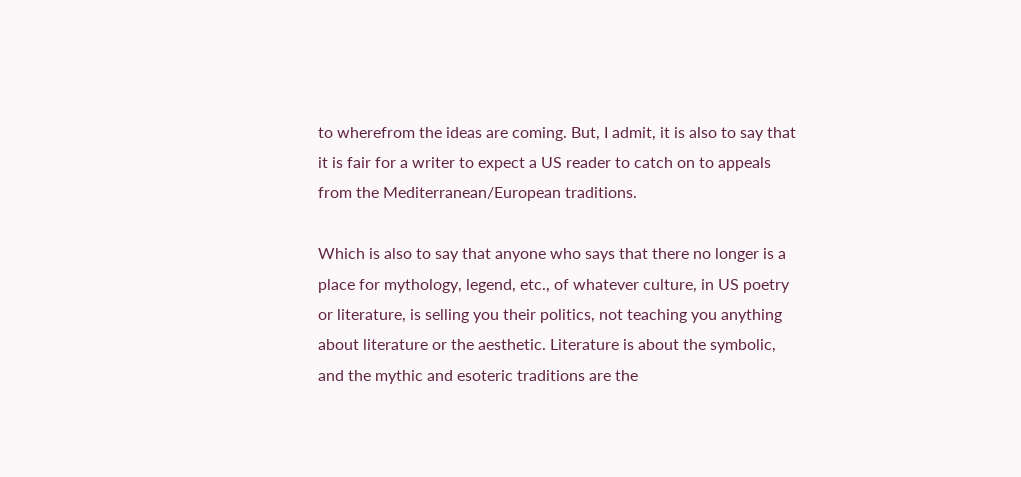to wherefrom the ideas are coming. But, I admit, it is also to say that it is fair for a writer to expect a US reader to catch on to appeals from the Mediterranean/European traditions.

Which is also to say that anyone who says that there no longer is a place for mythology, legend, etc., of whatever culture, in US poetry or literature, is selling you their politics, not teaching you anything about literature or the aesthetic. Literature is about the symbolic, and the mythic and esoteric traditions are the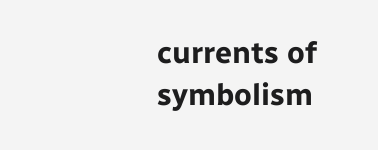currents of symbolism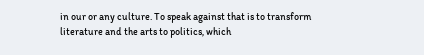in our or any culture. To speak against that is to transform literature and the arts to politics, which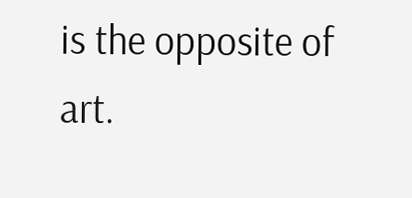is the opposite of art.